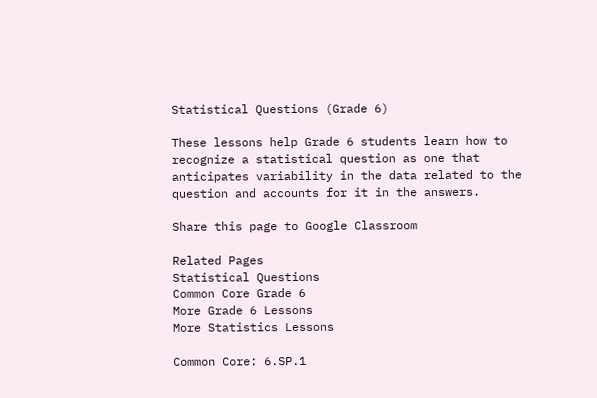Statistical Questions (Grade 6)

These lessons help Grade 6 students learn how to recognize a statistical question as one that anticipates variability in the data related to the question and accounts for it in the answers.

Share this page to Google Classroom

Related Pages
Statistical Questions
Common Core Grade 6
More Grade 6 Lessons
More Statistics Lessons

Common Core: 6.SP.1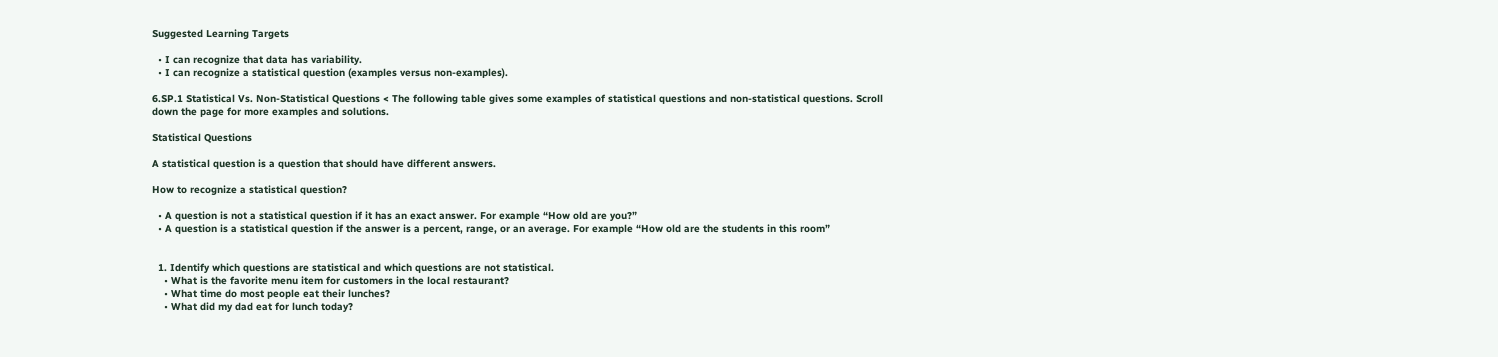Suggested Learning Targets

  • I can recognize that data has variability.
  • I can recognize a statistical question (examples versus non-examples).

6.SP.1 Statistical Vs. Non-Statistical Questions < The following table gives some examples of statistical questions and non-statistical questions. Scroll down the page for more examples and solutions.

Statistical Questions

A statistical question is a question that should have different answers.

How to recognize a statistical question?

  • A question is not a statistical question if it has an exact answer. For example “How old are you?”
  • A question is a statistical question if the answer is a percent, range, or an average. For example “How old are the students in this room”


  1. Identify which questions are statistical and which questions are not statistical.
    • What is the favorite menu item for customers in the local restaurant?
    • What time do most people eat their lunches?
    • What did my dad eat for lunch today?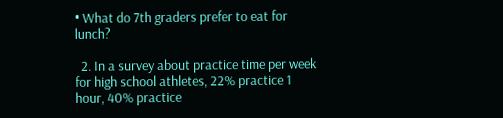• What do 7th graders prefer to eat for lunch?

  2. In a survey about practice time per week for high school athletes, 22% practice 1 hour, 40% practice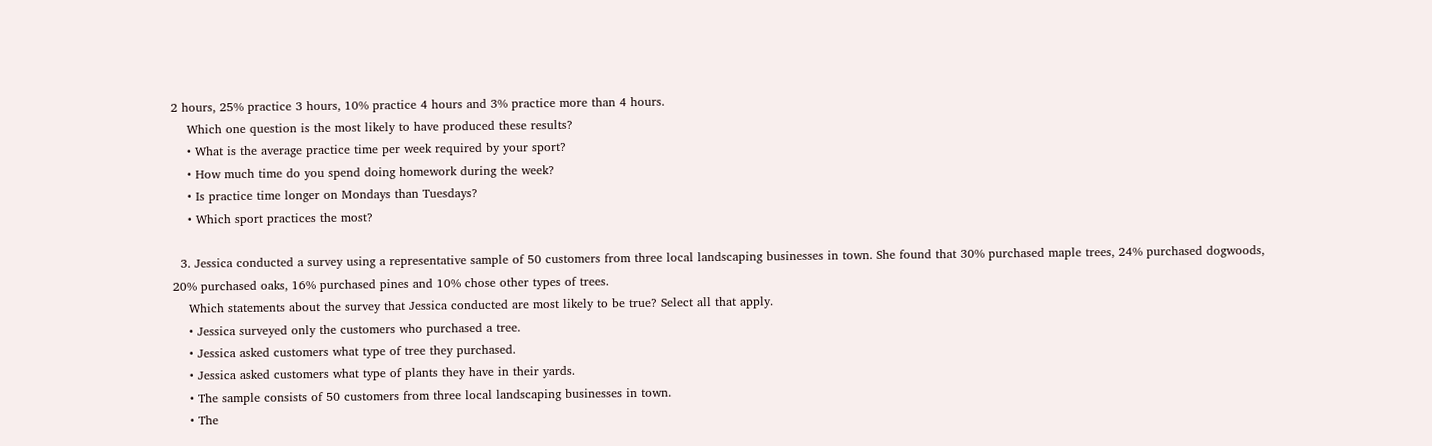2 hours, 25% practice 3 hours, 10% practice 4 hours and 3% practice more than 4 hours.
    Which one question is the most likely to have produced these results?
    • What is the average practice time per week required by your sport?
    • How much time do you spend doing homework during the week?
    • Is practice time longer on Mondays than Tuesdays?
    • Which sport practices the most?

  3. Jessica conducted a survey using a representative sample of 50 customers from three local landscaping businesses in town. She found that 30% purchased maple trees, 24% purchased dogwoods, 20% purchased oaks, 16% purchased pines and 10% chose other types of trees.
    Which statements about the survey that Jessica conducted are most likely to be true? Select all that apply.
    • Jessica surveyed only the customers who purchased a tree.
    • Jessica asked customers what type of tree they purchased.
    • Jessica asked customers what type of plants they have in their yards.
    • The sample consists of 50 customers from three local landscaping businesses in town.
    • The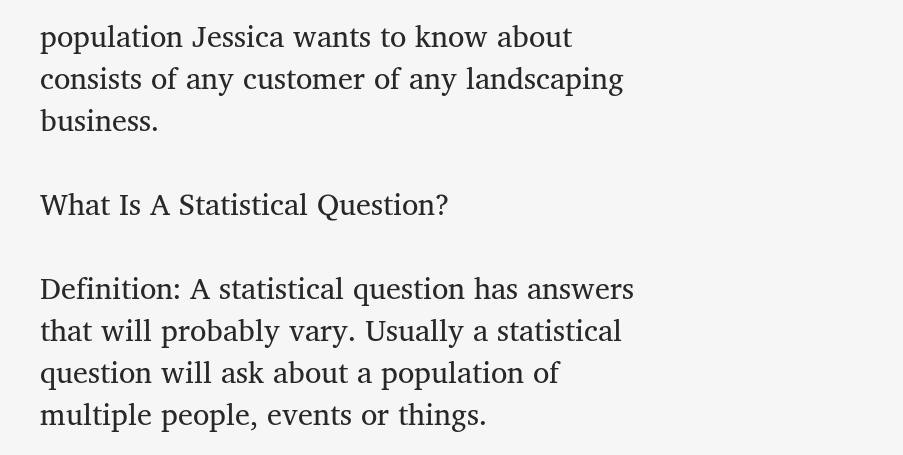population Jessica wants to know about consists of any customer of any landscaping business.

What Is A Statistical Question?

Definition: A statistical question has answers that will probably vary. Usually a statistical question will ask about a population of multiple people, events or things.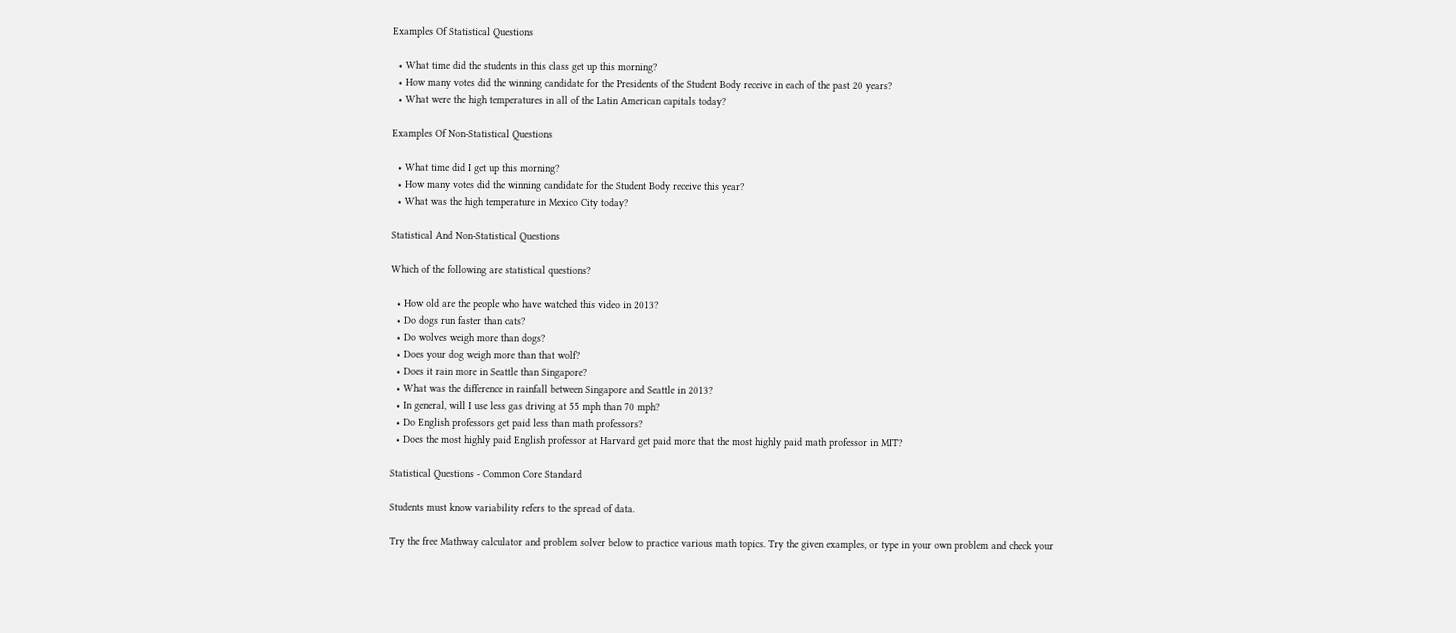Examples Of Statistical Questions

  • What time did the students in this class get up this morning?
  • How many votes did the winning candidate for the Presidents of the Student Body receive in each of the past 20 years?
  • What were the high temperatures in all of the Latin American capitals today?

Examples Of Non-Statistical Questions

  • What time did I get up this morning?
  • How many votes did the winning candidate for the Student Body receive this year?
  • What was the high temperature in Mexico City today?

Statistical And Non-Statistical Questions

Which of the following are statistical questions?

  • How old are the people who have watched this video in 2013?
  • Do dogs run faster than cats?
  • Do wolves weigh more than dogs?
  • Does your dog weigh more than that wolf?
  • Does it rain more in Seattle than Singapore?
  • What was the difference in rainfall between Singapore and Seattle in 2013?
  • In general, will I use less gas driving at 55 mph than 70 mph?
  • Do English professors get paid less than math professors?
  • Does the most highly paid English professor at Harvard get paid more that the most highly paid math professor in MIT?

Statistical Questions - Common Core Standard

Students must know variability refers to the spread of data.

Try the free Mathway calculator and problem solver below to practice various math topics. Try the given examples, or type in your own problem and check your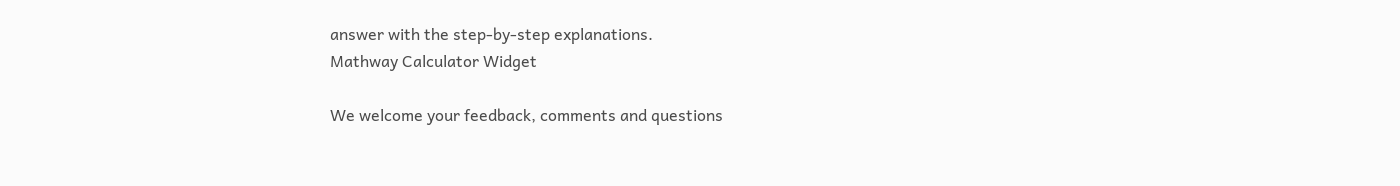answer with the step-by-step explanations.
Mathway Calculator Widget

We welcome your feedback, comments and questions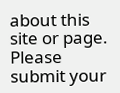about this site or page. Please submit your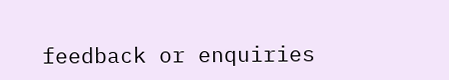feedback or enquiries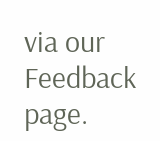via our Feedback page.